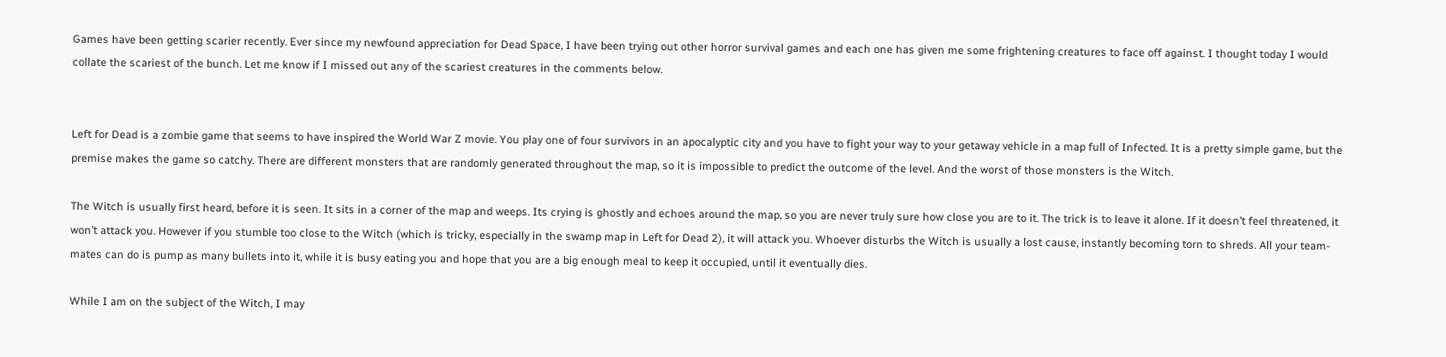Games have been getting scarier recently. Ever since my newfound appreciation for Dead Space, I have been trying out other horror survival games and each one has given me some frightening creatures to face off against. I thought today I would collate the scariest of the bunch. Let me know if I missed out any of the scariest creatures in the comments below.


Left for Dead is a zombie game that seems to have inspired the World War Z movie. You play one of four survivors in an apocalyptic city and you have to fight your way to your getaway vehicle in a map full of Infected. It is a pretty simple game, but the premise makes the game so catchy. There are different monsters that are randomly generated throughout the map, so it is impossible to predict the outcome of the level. And the worst of those monsters is the Witch.

The Witch is usually first heard, before it is seen. It sits in a corner of the map and weeps. Its crying is ghostly and echoes around the map, so you are never truly sure how close you are to it. The trick is to leave it alone. If it doesn’t feel threatened, it won’t attack you. However if you stumble too close to the Witch (which is tricky, especially in the swamp map in Left for Dead 2), it will attack you. Whoever disturbs the Witch is usually a lost cause, instantly becoming torn to shreds. All your team-mates can do is pump as many bullets into it, while it is busy eating you and hope that you are a big enough meal to keep it occupied, until it eventually dies.

While I am on the subject of the Witch, I may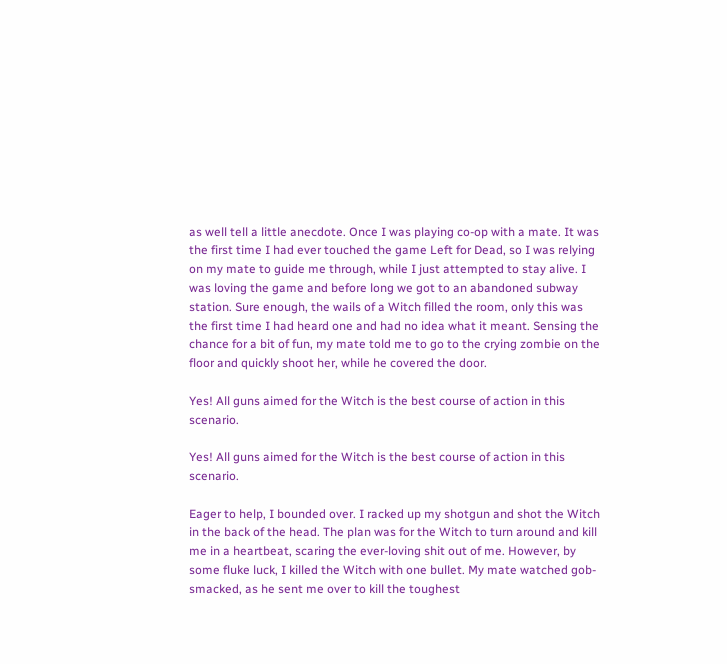as well tell a little anecdote. Once I was playing co-op with a mate. It was the first time I had ever touched the game Left for Dead, so I was relying on my mate to guide me through, while I just attempted to stay alive. I was loving the game and before long we got to an abandoned subway station. Sure enough, the wails of a Witch filled the room, only this was the first time I had heard one and had no idea what it meant. Sensing the chance for a bit of fun, my mate told me to go to the crying zombie on the floor and quickly shoot her, while he covered the door.

Yes! All guns aimed for the Witch is the best course of action in this scenario.

Yes! All guns aimed for the Witch is the best course of action in this scenario.

Eager to help, I bounded over. I racked up my shotgun and shot the Witch in the back of the head. The plan was for the Witch to turn around and kill me in a heartbeat, scaring the ever-loving shit out of me. However, by some fluke luck, I killed the Witch with one bullet. My mate watched gob-smacked, as he sent me over to kill the toughest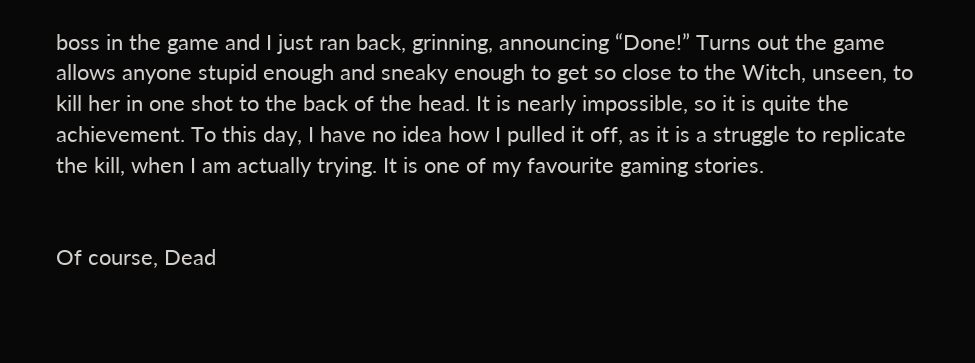boss in the game and I just ran back, grinning, announcing “Done!” Turns out the game allows anyone stupid enough and sneaky enough to get so close to the Witch, unseen, to kill her in one shot to the back of the head. It is nearly impossible, so it is quite the achievement. To this day, I have no idea how I pulled it off, as it is a struggle to replicate the kill, when I am actually trying. It is one of my favourite gaming stories.


Of course, Dead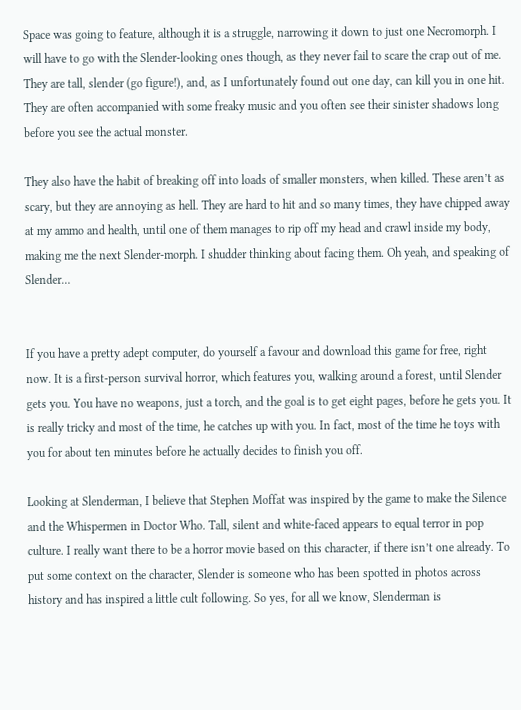Space was going to feature, although it is a struggle, narrowing it down to just one Necromorph. I will have to go with the Slender-looking ones though, as they never fail to scare the crap out of me. They are tall, slender (go figure!), and, as I unfortunately found out one day, can kill you in one hit. They are often accompanied with some freaky music and you often see their sinister shadows long before you see the actual monster.

They also have the habit of breaking off into loads of smaller monsters, when killed. These aren’t as scary, but they are annoying as hell. They are hard to hit and so many times, they have chipped away at my ammo and health, until one of them manages to rip off my head and crawl inside my body, making me the next Slender-morph. I shudder thinking about facing them. Oh yeah, and speaking of Slender…


If you have a pretty adept computer, do yourself a favour and download this game for free, right now. It is a first-person survival horror, which features you, walking around a forest, until Slender gets you. You have no weapons, just a torch, and the goal is to get eight pages, before he gets you. It is really tricky and most of the time, he catches up with you. In fact, most of the time he toys with you for about ten minutes before he actually decides to finish you off.

Looking at Slenderman, I believe that Stephen Moffat was inspired by the game to make the Silence and the Whispermen in Doctor Who. Tall, silent and white-faced appears to equal terror in pop culture. I really want there to be a horror movie based on this character, if there isn’t one already. To put some context on the character, Slender is someone who has been spotted in photos across history and has inspired a little cult following. So yes, for all we know, Slenderman is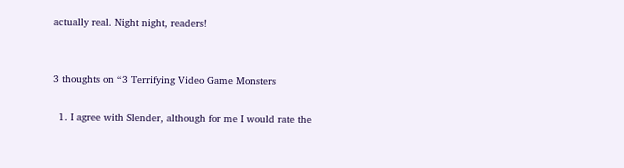actually real. Night night, readers!


3 thoughts on “3 Terrifying Video Game Monsters

  1. I agree with Slender, although for me I would rate the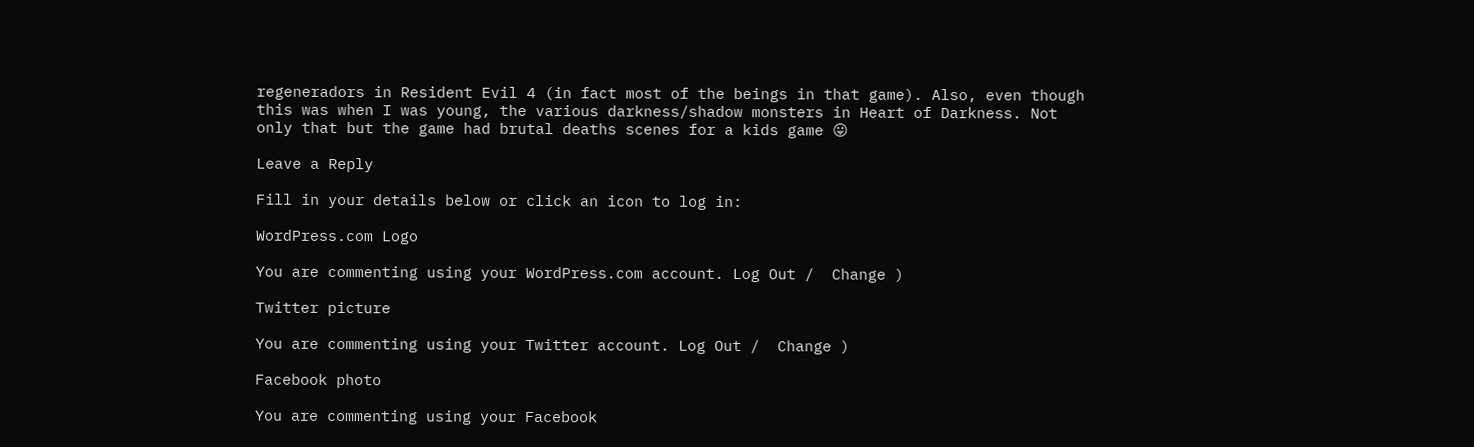regeneradors in Resident Evil 4 (in fact most of the beings in that game). Also, even though this was when I was young, the various darkness/shadow monsters in Heart of Darkness. Not only that but the game had brutal deaths scenes for a kids game 😛

Leave a Reply

Fill in your details below or click an icon to log in:

WordPress.com Logo

You are commenting using your WordPress.com account. Log Out /  Change )

Twitter picture

You are commenting using your Twitter account. Log Out /  Change )

Facebook photo

You are commenting using your Facebook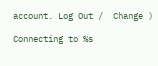account. Log Out /  Change )

Connecting to %s